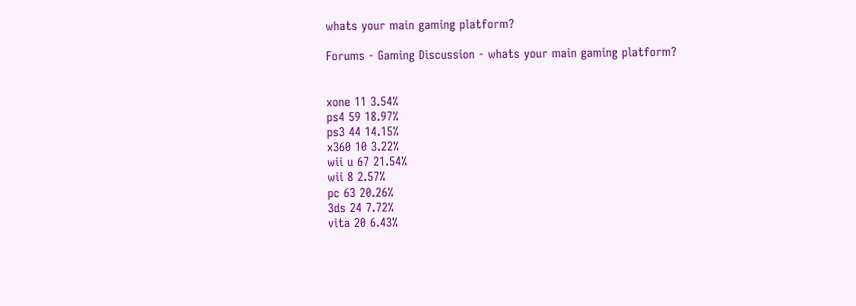whats your main gaming platform?

Forums - Gaming Discussion - whats your main gaming platform?


xone 11 3.54%
ps4 59 18.97%
ps3 44 14.15%
x360 10 3.22%
wii u 67 21.54%
wii 8 2.57%
pc 63 20.26%
3ds 24 7.72%
vita 20 6.43%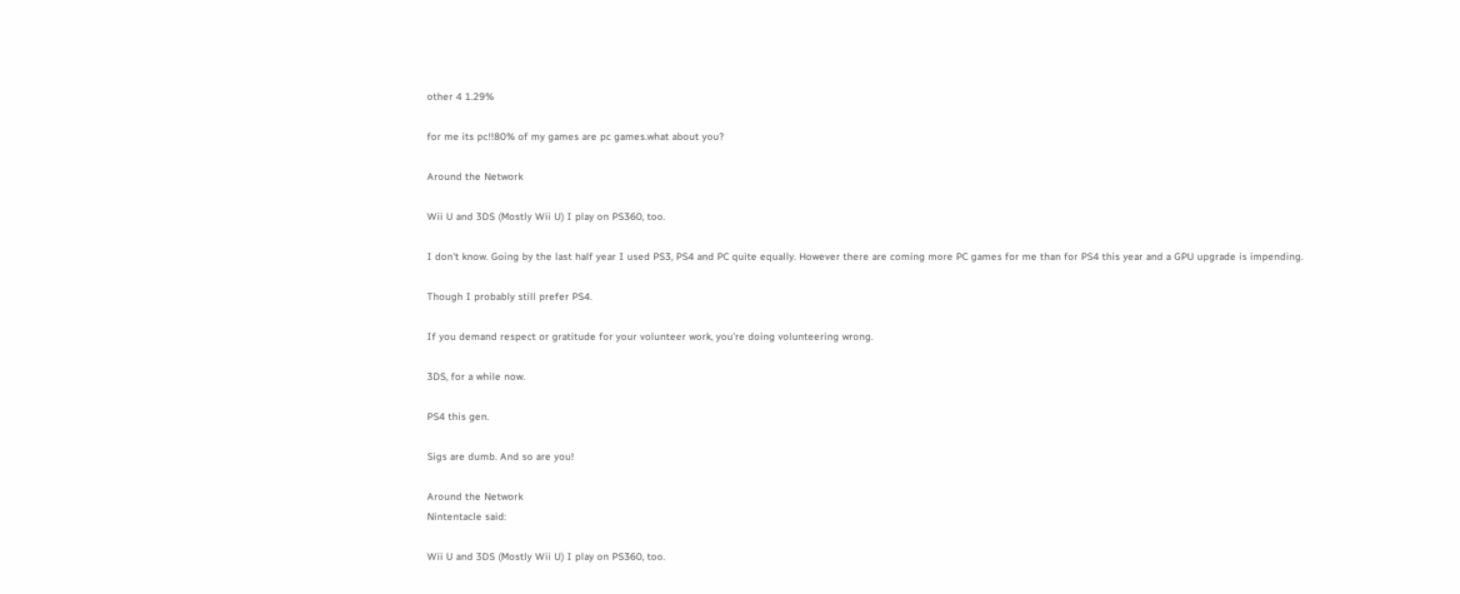other 4 1.29%

for me its pc!!80% of my games are pc games.what about you?

Around the Network

Wii U and 3DS (Mostly Wii U) I play on PS360, too.

I don't know. Going by the last half year I used PS3, PS4 and PC quite equally. However there are coming more PC games for me than for PS4 this year and a GPU upgrade is impending.

Though I probably still prefer PS4.

If you demand respect or gratitude for your volunteer work, you're doing volunteering wrong.

3DS, for a while now.

PS4 this gen.

Sigs are dumb. And so are you!

Around the Network
Nintentacle said:

Wii U and 3DS (Mostly Wii U) I play on PS360, too.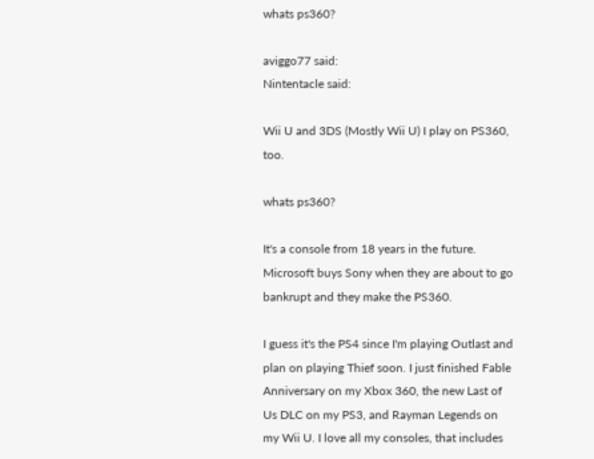whats ps360?

aviggo77 said:
Nintentacle said:

Wii U and 3DS (Mostly Wii U) I play on PS360, too.

whats ps360?

It's a console from 18 years in the future. Microsoft buys Sony when they are about to go bankrupt and they make the PS360.

I guess it's the PS4 since I'm playing Outlast and plan on playing Thief soon. I just finished Fable Anniversary on my Xbox 360, the new Last of Us DLC on my PS3, and Rayman Legends on my Wii U. I love all my consoles, that includes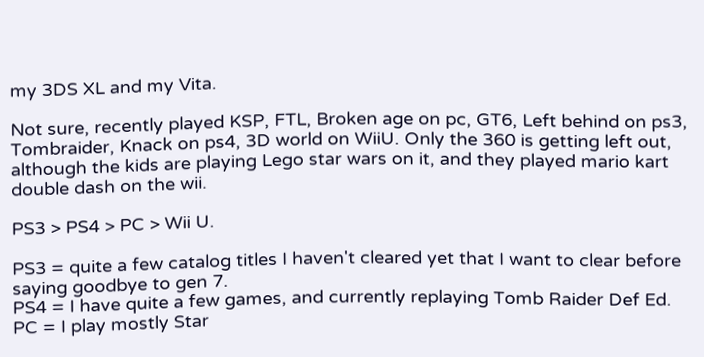my 3DS XL and my Vita.

Not sure, recently played KSP, FTL, Broken age on pc, GT6, Left behind on ps3, Tombraider, Knack on ps4, 3D world on WiiU. Only the 360 is getting left out, although the kids are playing Lego star wars on it, and they played mario kart double dash on the wii.

PS3 > PS4 > PC > Wii U.

PS3 = quite a few catalog titles I haven't cleared yet that I want to clear before saying goodbye to gen 7.
PS4 = I have quite a few games, and currently replaying Tomb Raider Def Ed.
PC = I play mostly Star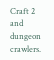Craft 2 and dungeon crawlers.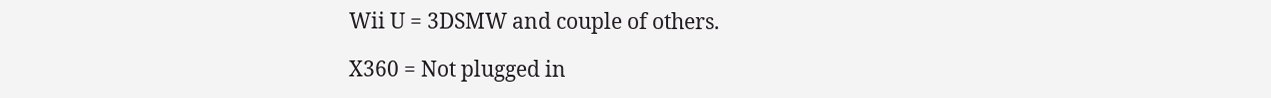Wii U = 3DSMW and couple of others.

X360 = Not plugged in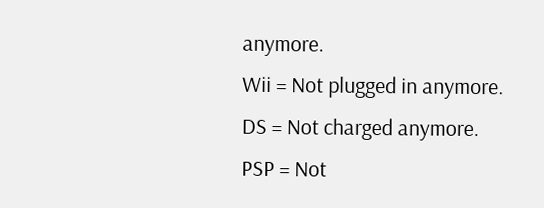anymore.
Wii = Not plugged in anymore.
DS = Not charged anymore.
PSP = Not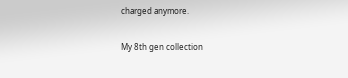charged anymore.

My 8th gen collection